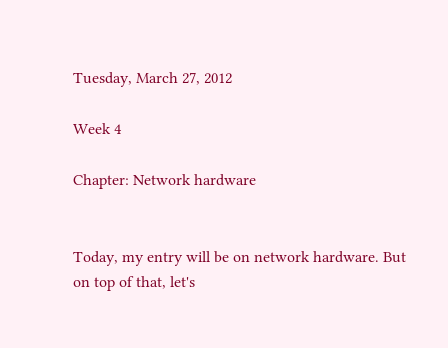Tuesday, March 27, 2012

Week 4

Chapter: Network hardware


Today, my entry will be on network hardware. But on top of that, let's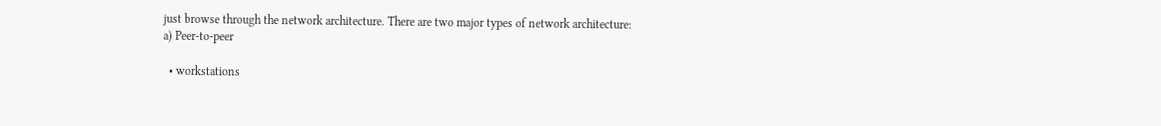just browse through the network architecture. There are two major types of network architecture:
a) Peer-to-peer

  • workstations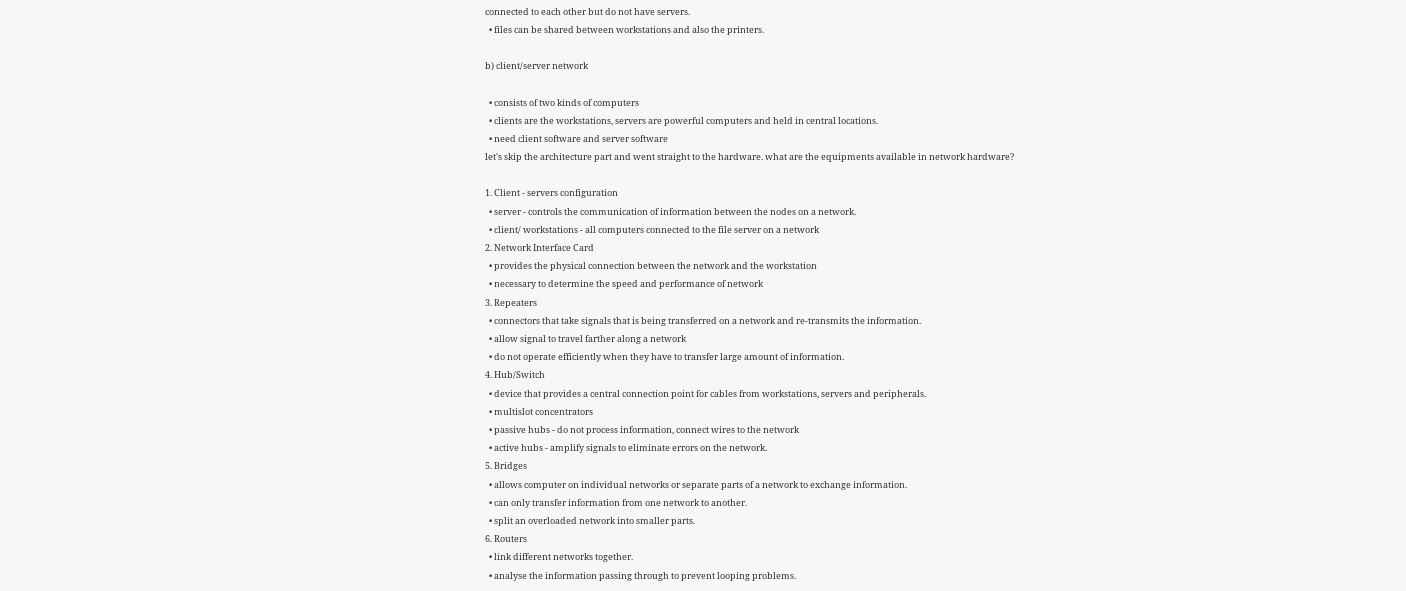connected to each other but do not have servers.
  • files can be shared between workstations and also the printers.

b) client/server network

  • consists of two kinds of computers
  • clients are the workstations, servers are powerful computers and held in central locations.
  • need client software and server software
let's skip the architecture part and went straight to the hardware. what are the equipments available in network hardware?

1. Client - servers configuration
  • server - controls the communication of information between the nodes on a network.
  • client/ workstations - all computers connected to the file server on a network
2. Network Interface Card
  • provides the physical connection between the network and the workstation
  • necessary to determine the speed and performance of network
3. Repeaters
  • connectors that take signals that is being transferred on a network and re-transmits the information.
  • allow signal to travel farther along a network
  • do not operate efficiently when they have to transfer large amount of information.
4. Hub/Switch
  • device that provides a central connection point for cables from workstations, servers and peripherals.
  • multislot concentrators
  • passive hubs - do not process information, connect wires to the network
  • active hubs - amplify signals to eliminate errors on the network.
5. Bridges
  • allows computer on individual networks or separate parts of a network to exchange information.
  • can only transfer information from one network to another.
  • split an overloaded network into smaller parts.
6. Routers
  • link different networks together.
  • analyse the information passing through to prevent looping problems.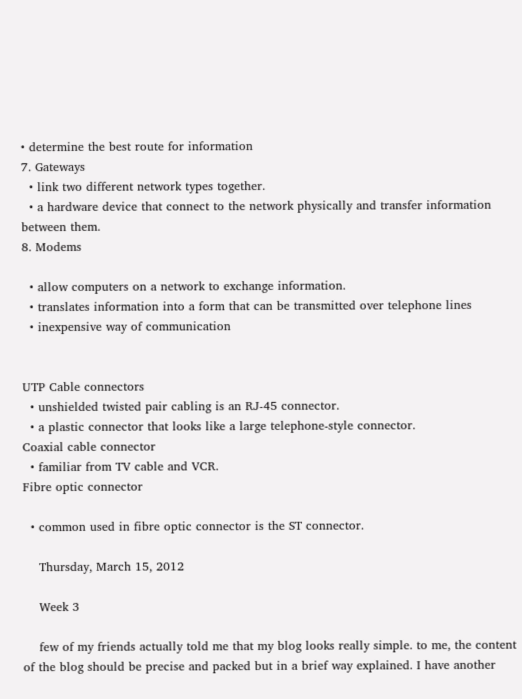• determine the best route for information
7. Gateways
  • link two different network types together.
  • a hardware device that connect to the network physically and transfer information between them.
8. Modems

  • allow computers on a network to exchange information.
  • translates information into a form that can be transmitted over telephone lines
  • inexpensive way of communication


UTP Cable connectors
  • unshielded twisted pair cabling is an RJ-45 connector.
  • a plastic connector that looks like a large telephone-style connector.
Coaxial cable connector
  • familiar from TV cable and VCR.
Fibre optic connector

  • common used in fibre optic connector is the ST connector.

    Thursday, March 15, 2012

    Week 3

    few of my friends actually told me that my blog looks really simple. to me, the content of the blog should be precise and packed but in a brief way explained. I have another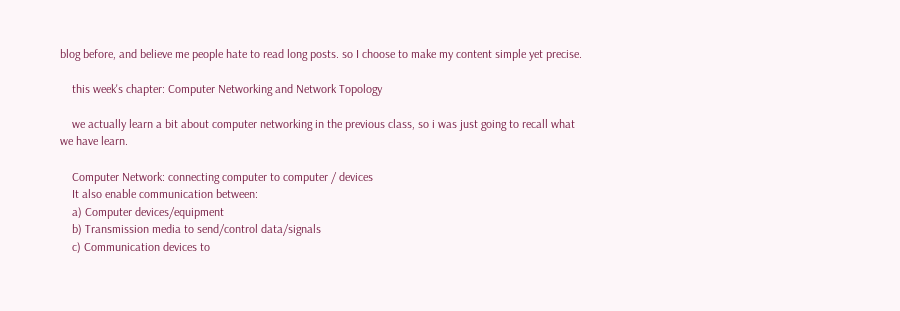blog before, and believe me people hate to read long posts. so I choose to make my content simple yet precise.

    this week's chapter: Computer Networking and Network Topology

    we actually learn a bit about computer networking in the previous class, so i was just going to recall what we have learn.

    Computer Network: connecting computer to computer / devices
    It also enable communication between:
    a) Computer devices/equipment
    b) Transmission media to send/control data/signals
    c) Communication devices to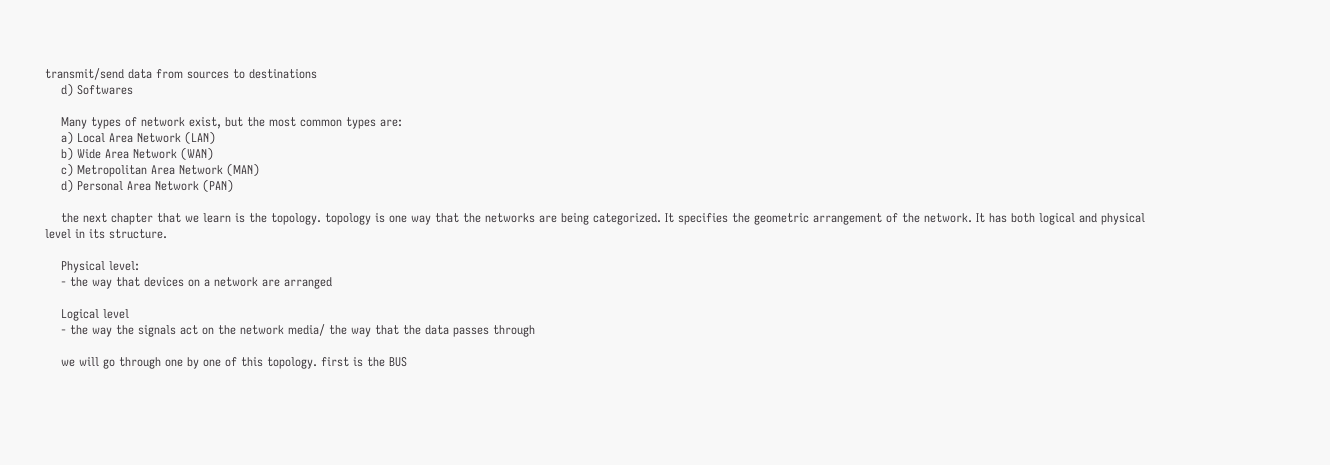transmit/send data from sources to destinations
    d) Softwares

    Many types of network exist, but the most common types are:
    a) Local Area Network (LAN)
    b) Wide Area Network (WAN)
    c) Metropolitan Area Network (MAN)
    d) Personal Area Network (PAN)

    the next chapter that we learn is the topology. topology is one way that the networks are being categorized. It specifies the geometric arrangement of the network. It has both logical and physical level in its structure.

    Physical level:
    - the way that devices on a network are arranged

    Logical level
    - the way the signals act on the network media/ the way that the data passes through

    we will go through one by one of this topology. first is the BUS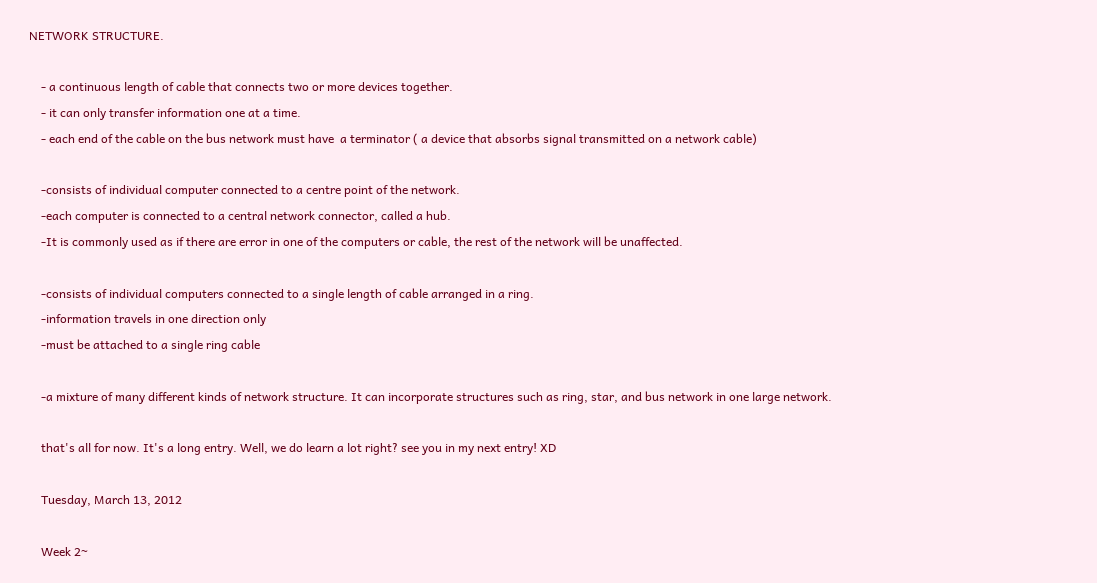NETWORK STRUCTURE.

    - a continuous length of cable that connects two or more devices together.
    - it can only transfer information one at a time.
    - each end of the cable on the bus network must have  a terminator ( a device that absorbs signal transmitted on a network cable)

    -consists of individual computer connected to a centre point of the network.
    -each computer is connected to a central network connector, called a hub.
    -It is commonly used as if there are error in one of the computers or cable, the rest of the network will be unaffected.

    -consists of individual computers connected to a single length of cable arranged in a ring.
    -information travels in one direction only
    -must be attached to a single ring cable

    -a mixture of many different kinds of network structure. It can incorporate structures such as ring, star, and bus network in one large network.

    that's all for now. It's a long entry. Well, we do learn a lot right? see you in my next entry! XD

    Tuesday, March 13, 2012

    Week 2~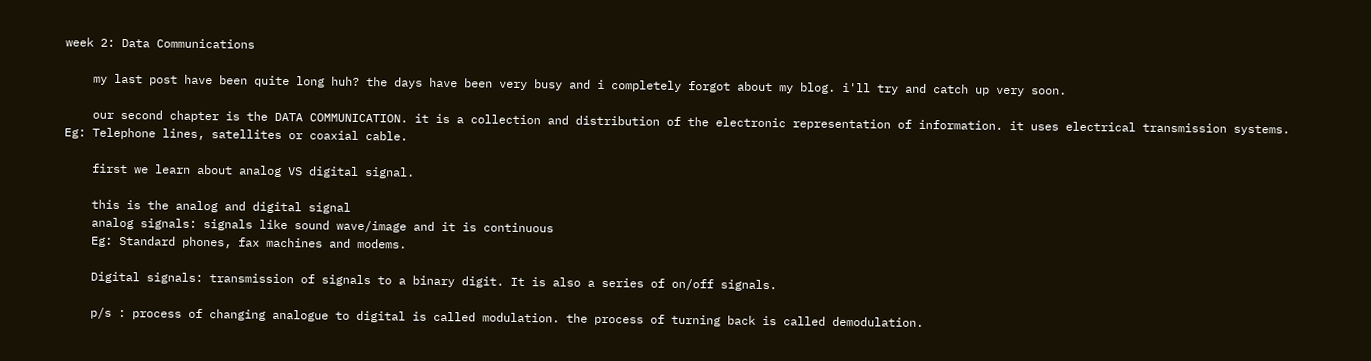week 2: Data Communications

    my last post have been quite long huh? the days have been very busy and i completely forgot about my blog. i'll try and catch up very soon.

    our second chapter is the DATA COMMUNICATION. it is a collection and distribution of the electronic representation of information. it uses electrical transmission systems. Eg: Telephone lines, satellites or coaxial cable.

    first we learn about analog VS digital signal.

    this is the analog and digital signal
    analog signals: signals like sound wave/image and it is continuous
    Eg: Standard phones, fax machines and modems.

    Digital signals: transmission of signals to a binary digit. It is also a series of on/off signals.

    p/s : process of changing analogue to digital is called modulation. the process of turning back is called demodulation.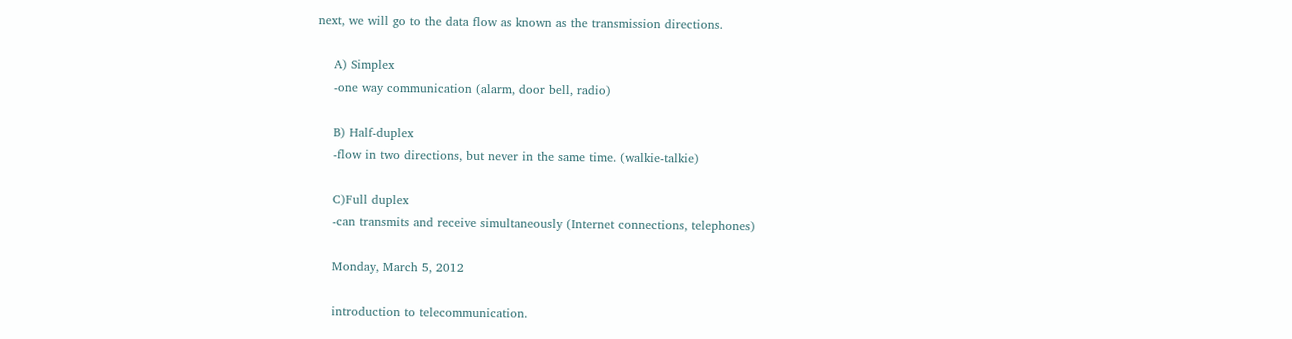next, we will go to the data flow as known as the transmission directions.

    A) Simplex
    -one way communication (alarm, door bell, radio)

    B) Half-duplex
    -flow in two directions, but never in the same time. (walkie-talkie)

    C)Full duplex
    -can transmits and receive simultaneously (Internet connections, telephones)

    Monday, March 5, 2012

    introduction to telecommunication.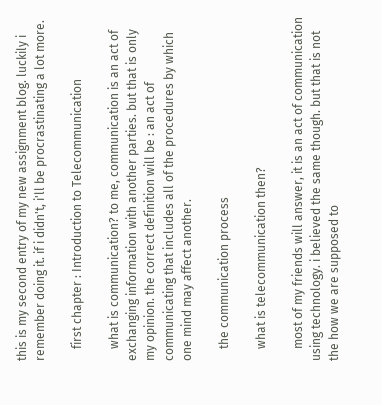this is my second entry of my new assignment blog. luckily i remember doing it. if i didn't, i'll be procrastinating a lot more.

    first chapter : Introduction to Telecommunication

    what is communication? to me, communication is an act of exchanging information with another parties. but that is only my opinion. the correct definition will be : an act of communicating that includes all of the procedures by which one mind may affect another.

    the communication process

    what is telecommunication then?

    most of my friends will answer, it is an act of communication using technology. i believed the same though. but that is not the how we are supposed to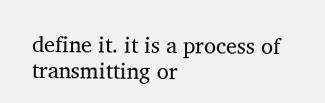define it. it is a process of transmitting or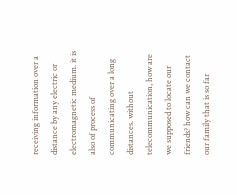receiving information over a distance by any electric or electromagnetic medium. it is also of process of communicating over a long distances. without telecommunication, how are we supposed to locate our friends? how can we contact our family that is so far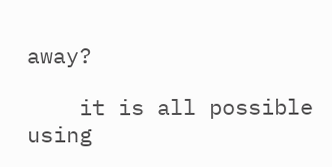away?

    it is all possible using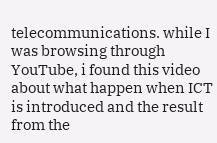telecommunications. while I was browsing through YouTube, i found this video about what happen when ICT is introduced and the result from the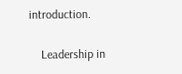introduction.

    Leadership in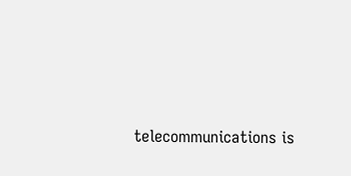telecommunications is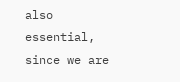also essential, since we are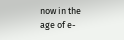now in the age of e-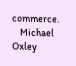commerce.
    Michael Oxley